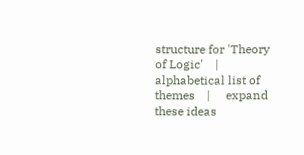structure for 'Theory of Logic'    |     alphabetical list of themes    |     expand these ideas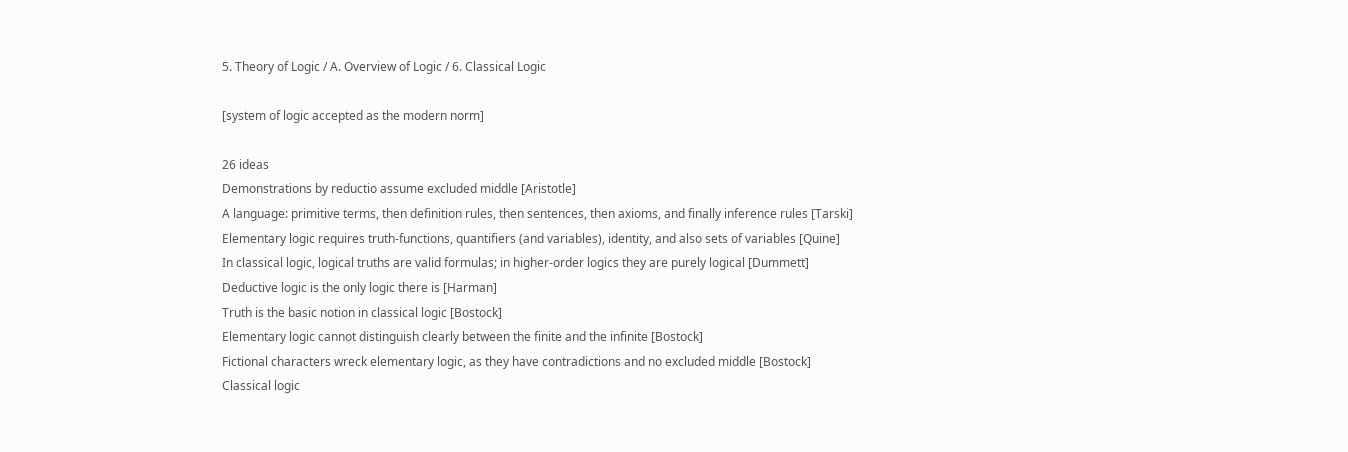5. Theory of Logic / A. Overview of Logic / 6. Classical Logic

[system of logic accepted as the modern norm]

26 ideas
Demonstrations by reductio assume excluded middle [Aristotle]
A language: primitive terms, then definition rules, then sentences, then axioms, and finally inference rules [Tarski]
Elementary logic requires truth-functions, quantifiers (and variables), identity, and also sets of variables [Quine]
In classical logic, logical truths are valid formulas; in higher-order logics they are purely logical [Dummett]
Deductive logic is the only logic there is [Harman]
Truth is the basic notion in classical logic [Bostock]
Elementary logic cannot distinguish clearly between the finite and the infinite [Bostock]
Fictional characters wreck elementary logic, as they have contradictions and no excluded middle [Bostock]
Classical logic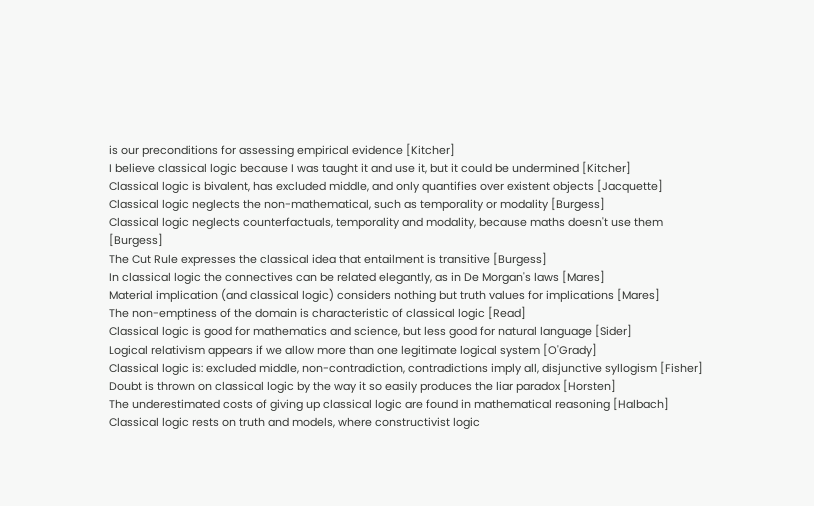is our preconditions for assessing empirical evidence [Kitcher]
I believe classical logic because I was taught it and use it, but it could be undermined [Kitcher]
Classical logic is bivalent, has excluded middle, and only quantifies over existent objects [Jacquette]
Classical logic neglects the non-mathematical, such as temporality or modality [Burgess]
Classical logic neglects counterfactuals, temporality and modality, because maths doesn't use them [Burgess]
The Cut Rule expresses the classical idea that entailment is transitive [Burgess]
In classical logic the connectives can be related elegantly, as in De Morgan's laws [Mares]
Material implication (and classical logic) considers nothing but truth values for implications [Mares]
The non-emptiness of the domain is characteristic of classical logic [Read]
Classical logic is good for mathematics and science, but less good for natural language [Sider]
Logical relativism appears if we allow more than one legitimate logical system [O'Grady]
Classical logic is: excluded middle, non-contradiction, contradictions imply all, disjunctive syllogism [Fisher]
Doubt is thrown on classical logic by the way it so easily produces the liar paradox [Horsten]
The underestimated costs of giving up classical logic are found in mathematical reasoning [Halbach]
Classical logic rests on truth and models, where constructivist logic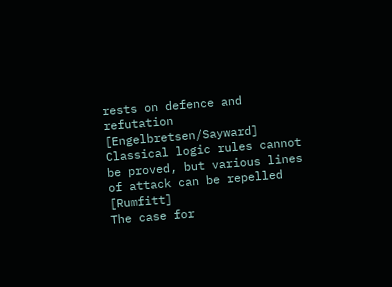rests on defence and refutation [Engelbretsen/Sayward]
Classical logic rules cannot be proved, but various lines of attack can be repelled [Rumfitt]
The case for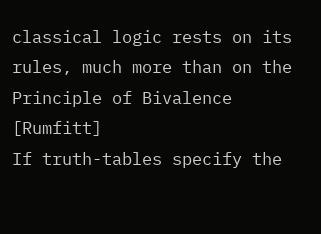classical logic rests on its rules, much more than on the Principle of Bivalence [Rumfitt]
If truth-tables specify the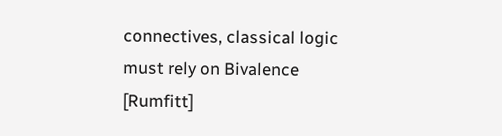connectives, classical logic must rely on Bivalence [Rumfitt]